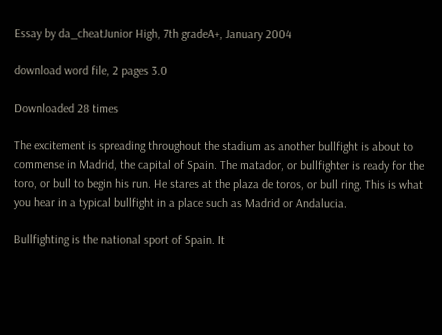Essay by da_cheatJunior High, 7th gradeA+, January 2004

download word file, 2 pages 3.0

Downloaded 28 times

The excitement is spreading throughout the stadium as another bullfight is about to commense in Madrid, the capital of Spain. The matador, or bullfighter is ready for the toro, or bull to begin his run. He stares at the plaza de toros, or bull ring. This is what you hear in a typical bullfight in a place such as Madrid or Andalucia.

Bullfighting is the national sport of Spain. It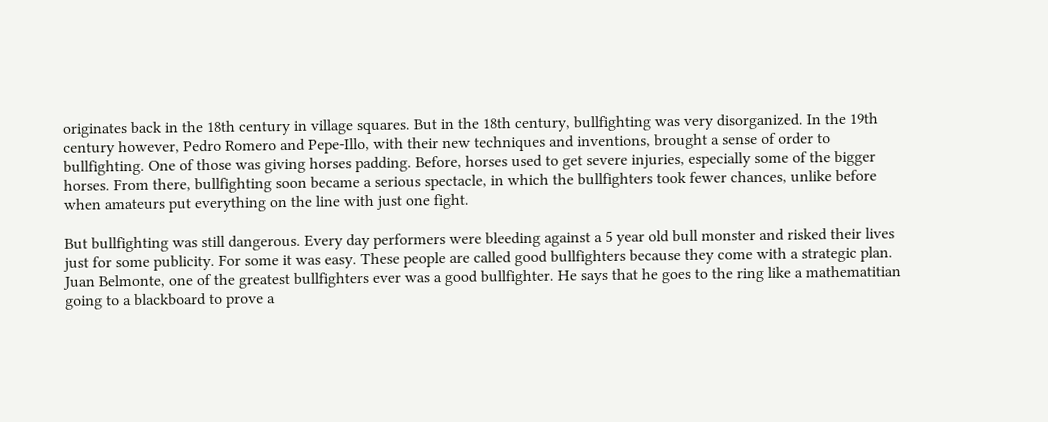originates back in the 18th century in village squares. But in the 18th century, bullfighting was very disorganized. In the 19th century however, Pedro Romero and Pepe-Illo, with their new techniques and inventions, brought a sense of order to bullfighting. One of those was giving horses padding. Before, horses used to get severe injuries, especially some of the bigger horses. From there, bullfighting soon became a serious spectacle, in which the bullfighters took fewer chances, unlike before when amateurs put everything on the line with just one fight.

But bullfighting was still dangerous. Every day performers were bleeding against a 5 year old bull monster and risked their lives just for some publicity. For some it was easy. These people are called good bullfighters because they come with a strategic plan. Juan Belmonte, one of the greatest bullfighters ever was a good bullfighter. He says that he goes to the ring like a mathematitian going to a blackboard to prove a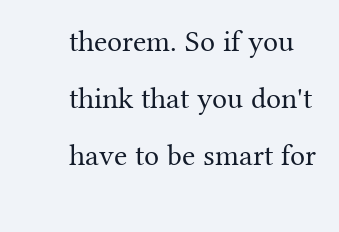theorem. So if you think that you don't have to be smart for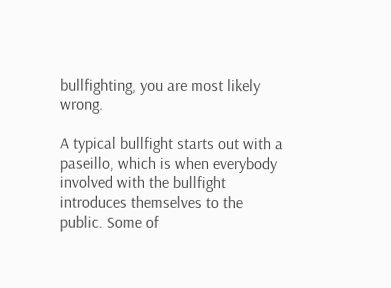bullfighting, you are most likely wrong.

A typical bullfight starts out with a paseillo, which is when everybody involved with the bullfight introduces themselves to the public. Some of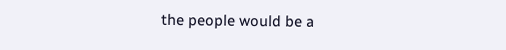the people would be a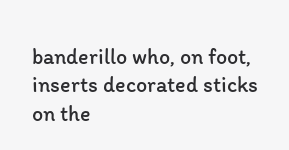banderillo who, on foot, inserts decorated sticks on the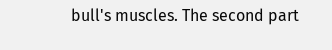bull's muscles. The second part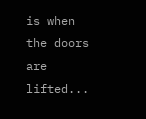is when the doors are lifted...